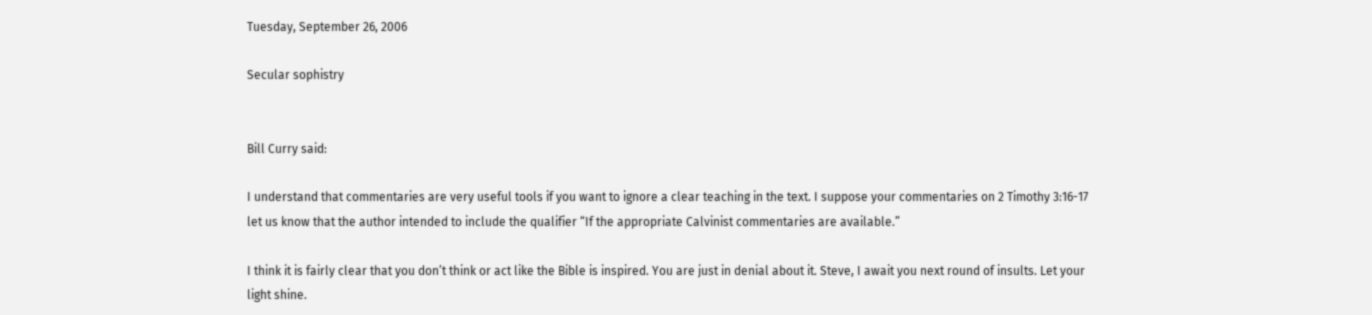Tuesday, September 26, 2006

Secular sophistry


Bill Curry said:

I understand that commentaries are very useful tools if you want to ignore a clear teaching in the text. I suppose your commentaries on 2 Timothy 3:16-17 let us know that the author intended to include the qualifier “If the appropriate Calvinist commentaries are available.”

I think it is fairly clear that you don’t think or act like the Bible is inspired. You are just in denial about it. Steve, I await you next round of insults. Let your light shine.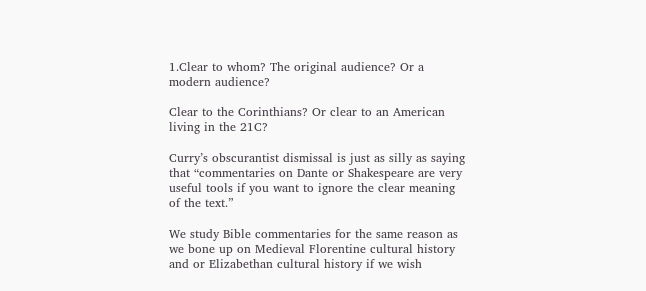1.Clear to whom? The original audience? Or a modern audience?

Clear to the Corinthians? Or clear to an American living in the 21C?

Curry’s obscurantist dismissal is just as silly as saying that “commentaries on Dante or Shakespeare are very useful tools if you want to ignore the clear meaning of the text.”

We study Bible commentaries for the same reason as we bone up on Medieval Florentine cultural history and or Elizabethan cultural history if we wish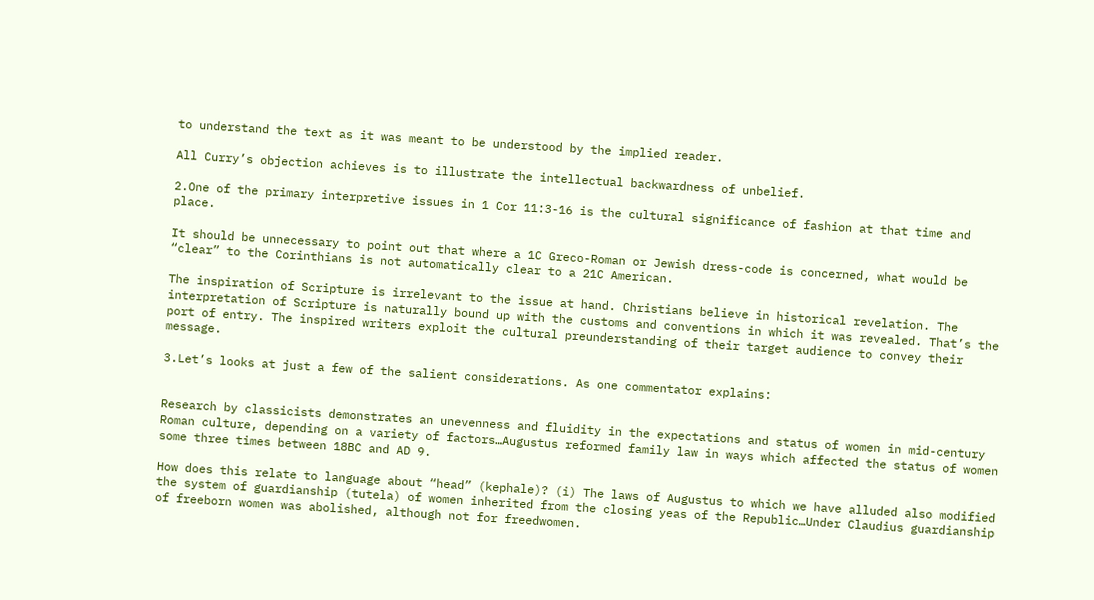to understand the text as it was meant to be understood by the implied reader.

All Curry’s objection achieves is to illustrate the intellectual backwardness of unbelief.

2.One of the primary interpretive issues in 1 Cor 11:3-16 is the cultural significance of fashion at that time and place.

It should be unnecessary to point out that where a 1C Greco-Roman or Jewish dress-code is concerned, what would be “clear” to the Corinthians is not automatically clear to a 21C American.

The inspiration of Scripture is irrelevant to the issue at hand. Christians believe in historical revelation. The interpretation of Scripture is naturally bound up with the customs and conventions in which it was revealed. That’s the port of entry. The inspired writers exploit the cultural preunderstanding of their target audience to convey their message.

3.Let’s looks at just a few of the salient considerations. As one commentator explains:


Research by classicists demonstrates an unevenness and fluidity in the expectations and status of women in mid-century Roman culture, depending on a variety of factors…Augustus reformed family law in ways which affected the status of women some three times between 18BC and AD 9.

How does this relate to language about “head” (kephale)? (i) The laws of Augustus to which we have alluded also modified the system of guardianship (tutela) of women inherited from the closing yeas of the Republic…Under Claudius guardianship of freeborn women was abolished, although not for freedwomen.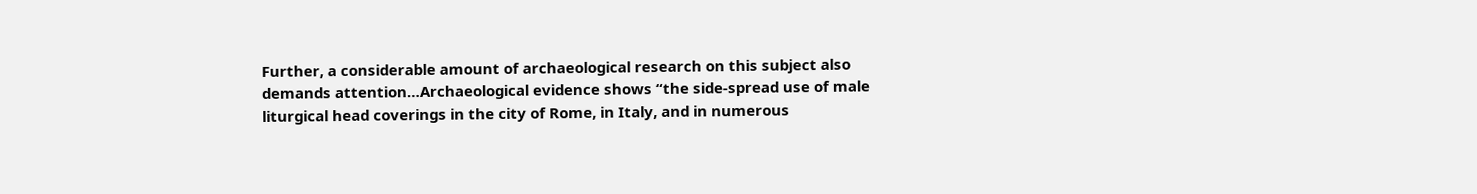Further, a considerable amount of archaeological research on this subject also demands attention…Archaeological evidence shows “the side-spread use of male liturgical head coverings in the city of Rome, in Italy, and in numerous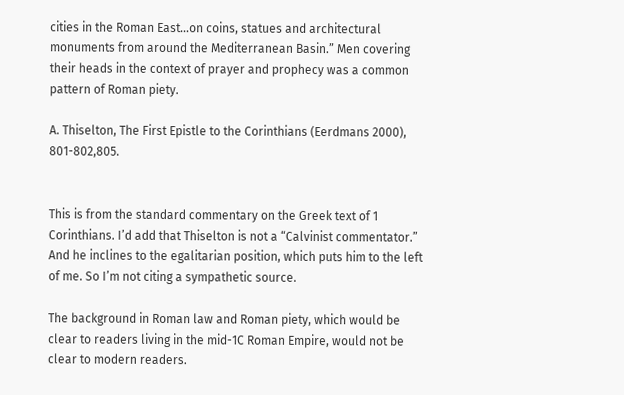cities in the Roman East…on coins, statues and architectural monuments from around the Mediterranean Basin.” Men covering their heads in the context of prayer and prophecy was a common pattern of Roman piety.

A. Thiselton, The First Epistle to the Corinthians (Eerdmans 2000), 801-802,805.


This is from the standard commentary on the Greek text of 1 Corinthians. I’d add that Thiselton is not a “Calvinist commentator.” And he inclines to the egalitarian position, which puts him to the left of me. So I’m not citing a sympathetic source.

The background in Roman law and Roman piety, which would be clear to readers living in the mid-1C Roman Empire, would not be clear to modern readers.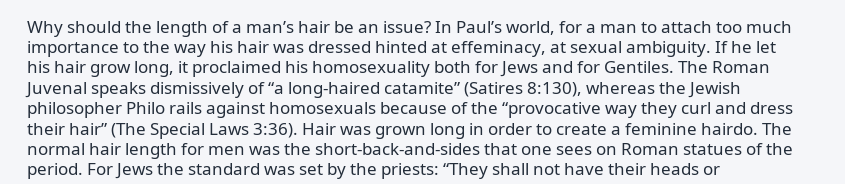Why should the length of a man’s hair be an issue? In Paul’s world, for a man to attach too much importance to the way his hair was dressed hinted at effeminacy, at sexual ambiguity. If he let his hair grow long, it proclaimed his homosexuality both for Jews and for Gentiles. The Roman Juvenal speaks dismissively of “a long-haired catamite” (Satires 8:130), whereas the Jewish philosopher Philo rails against homosexuals because of the “provocative way they curl and dress their hair” (The Special Laws 3:36). Hair was grown long in order to create a feminine hairdo. The normal hair length for men was the short-back-and-sides that one sees on Roman statues of the period. For Jews the standard was set by the priests: “They shall not have their heads or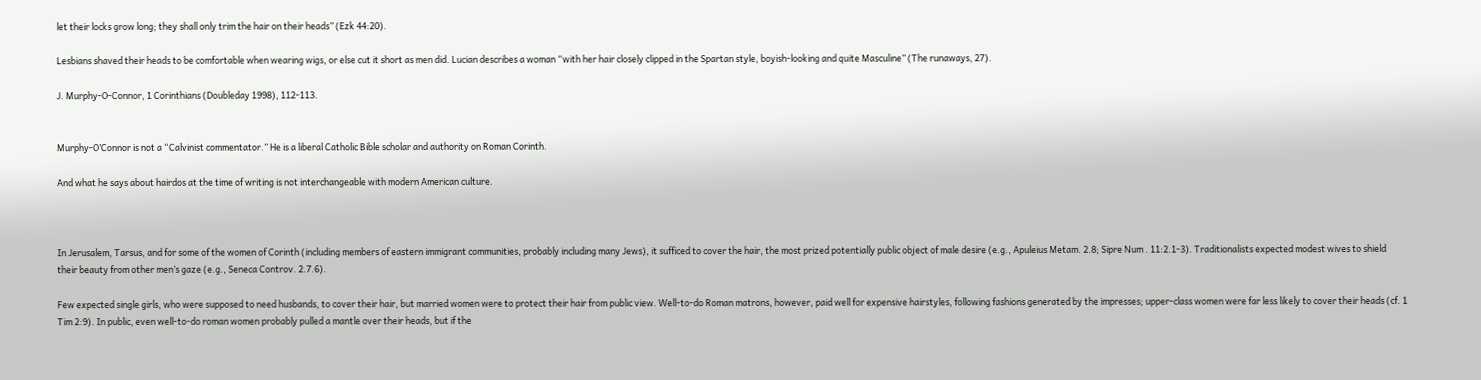let their locks grow long; they shall only trim the hair on their heads” (Ezk 44:20).

Lesbians shaved their heads to be comfortable when wearing wigs, or else cut it short as men did. Lucian describes a woman “with her hair closely clipped in the Spartan style, boyish-looking and quite Masculine” (The runaways, 27).

J. Murphy-O-Connor, 1 Corinthians (Doubleday 1998), 112-113.


Murphy-O’Connor is not a “Calvinist commentator.” He is a liberal Catholic Bible scholar and authority on Roman Corinth.

And what he says about hairdos at the time of writing is not interchangeable with modern American culture.



In Jerusalem, Tarsus, and for some of the women of Corinth (including members of eastern immigrant communities, probably including many Jews), it sufficed to cover the hair, the most prized potentially public object of male desire (e.g., Apuleius Metam. 2.8; Sipre Num . 11:2.1-3). Traditionalists expected modest wives to shield their beauty from other men’s gaze (e.g., Seneca Controv. 2.7.6).

Few expected single girls, who were supposed to need husbands, to cover their hair, but married women were to protect their hair from public view. Well-to-do Roman matrons, however, paid well for expensive hairstyles, following fashions generated by the impresses; upper-class women were far less likely to cover their heads (cf. 1 Tim 2:9). In public, even well-to-do roman women probably pulled a mantle over their heads, but if the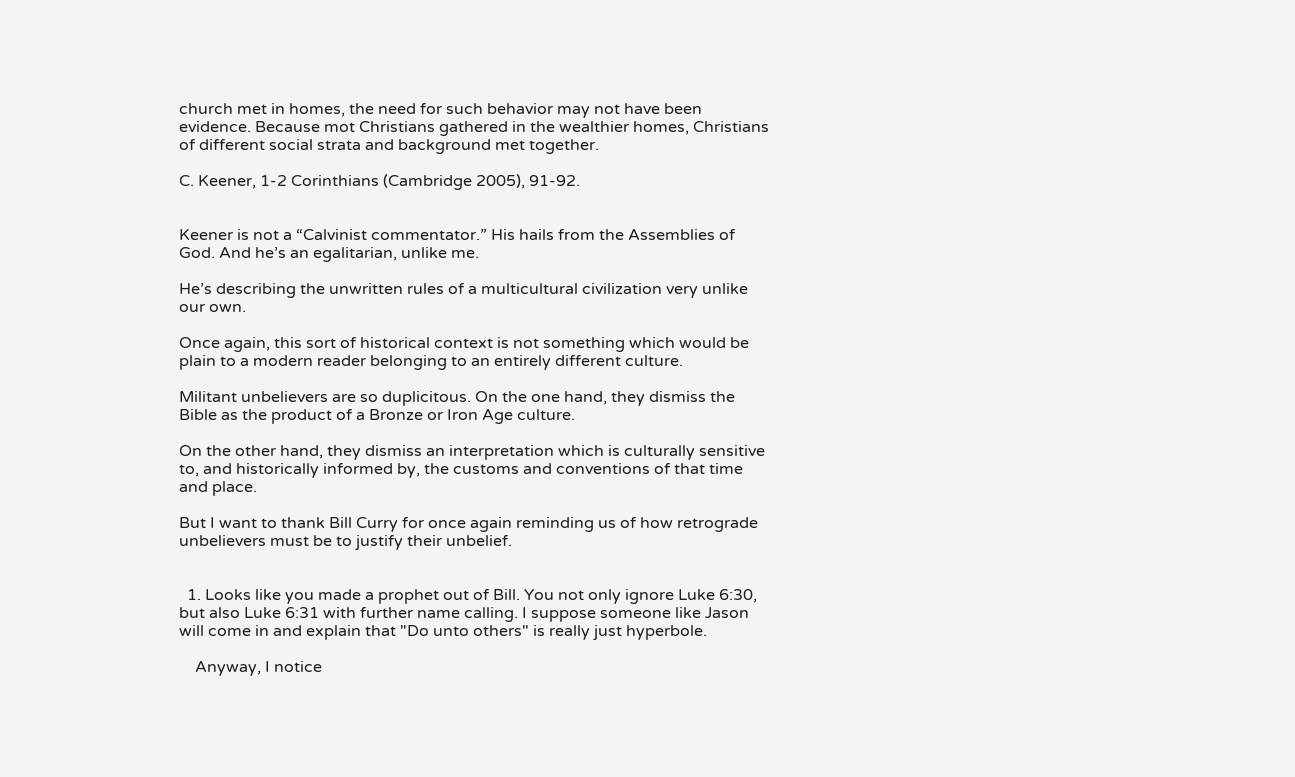church met in homes, the need for such behavior may not have been evidence. Because mot Christians gathered in the wealthier homes, Christians of different social strata and background met together.

C. Keener, 1-2 Corinthians (Cambridge 2005), 91-92.


Keener is not a “Calvinist commentator.” His hails from the Assemblies of God. And he’s an egalitarian, unlike me.

He’s describing the unwritten rules of a multicultural civilization very unlike our own.

Once again, this sort of historical context is not something which would be plain to a modern reader belonging to an entirely different culture.

Militant unbelievers are so duplicitous. On the one hand, they dismiss the Bible as the product of a Bronze or Iron Age culture.

On the other hand, they dismiss an interpretation which is culturally sensitive to, and historically informed by, the customs and conventions of that time and place.

But I want to thank Bill Curry for once again reminding us of how retrograde unbelievers must be to justify their unbelief.


  1. Looks like you made a prophet out of Bill. You not only ignore Luke 6:30, but also Luke 6:31 with further name calling. I suppose someone like Jason will come in and explain that "Do unto others" is really just hyperbole.

    Anyway, I notice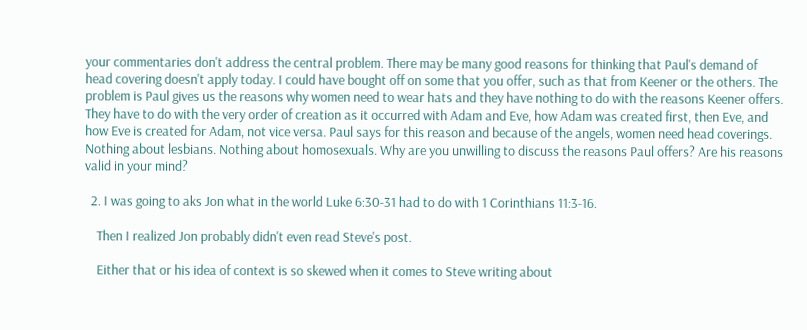your commentaries don't address the central problem. There may be many good reasons for thinking that Paul's demand of head covering doesn't apply today. I could have bought off on some that you offer, such as that from Keener or the others. The problem is Paul gives us the reasons why women need to wear hats and they have nothing to do with the reasons Keener offers. They have to do with the very order of creation as it occurred with Adam and Eve, how Adam was created first, then Eve, and how Eve is created for Adam, not vice versa. Paul says for this reason and because of the angels, women need head coverings. Nothing about lesbians. Nothing about homosexuals. Why are you unwilling to discuss the reasons Paul offers? Are his reasons valid in your mind?

  2. I was going to aks Jon what in the world Luke 6:30-31 had to do with 1 Corinthians 11:3-16.

    Then I realized Jon probably didn't even read Steve's post.

    Either that or his idea of context is so skewed when it comes to Steve writing about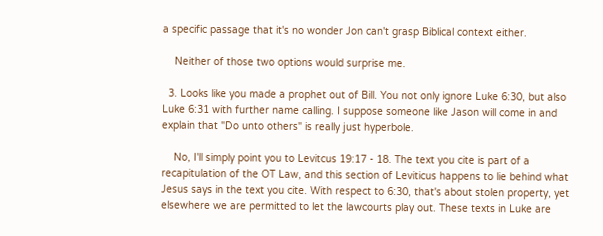a specific passage that it's no wonder Jon can't grasp Biblical context either.

    Neither of those two options would surprise me.

  3. Looks like you made a prophet out of Bill. You not only ignore Luke 6:30, but also Luke 6:31 with further name calling. I suppose someone like Jason will come in and explain that "Do unto others" is really just hyperbole.

    No, I'll simply point you to Levitcus 19:17 - 18. The text you cite is part of a recapitulation of the OT Law, and this section of Leviticus happens to lie behind what Jesus says in the text you cite. With respect to 6:30, that's about stolen property, yet elsewhere we are permitted to let the lawcourts play out. These texts in Luke are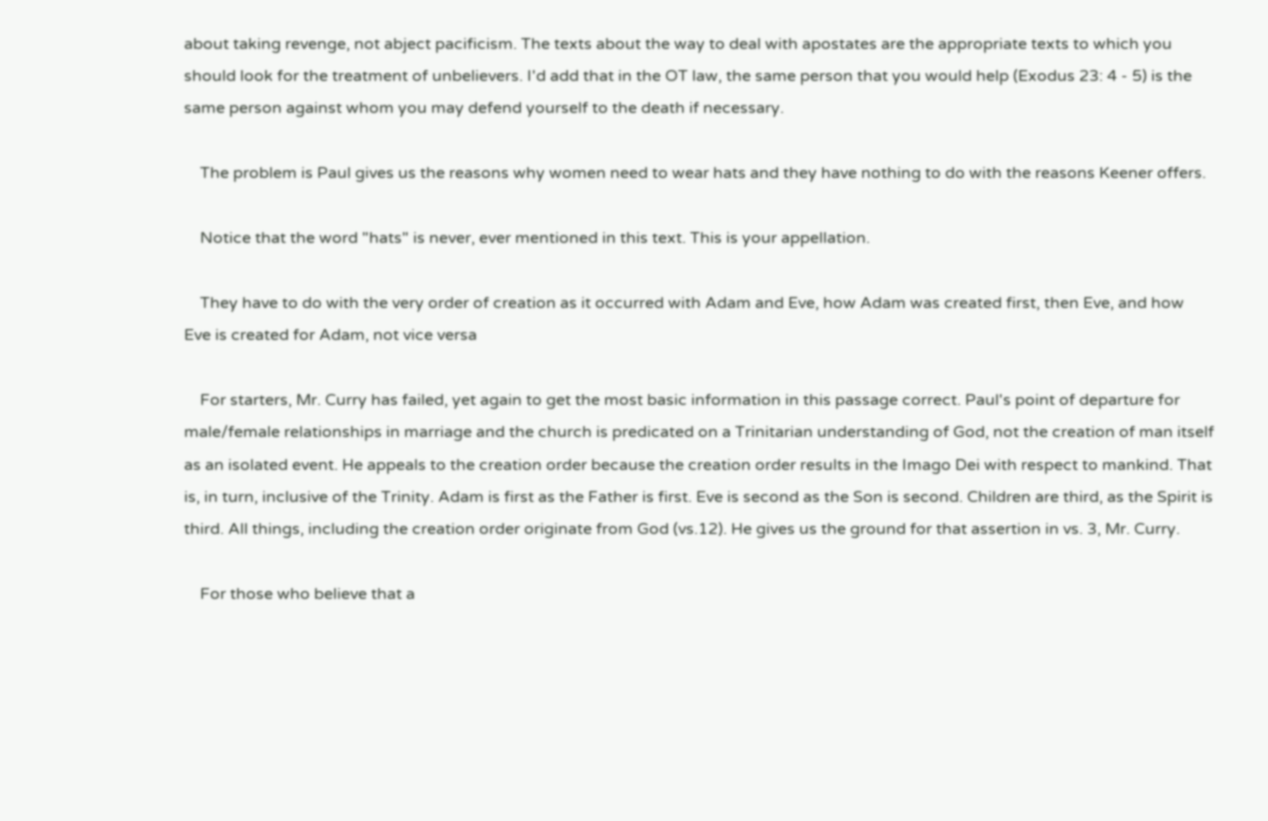about taking revenge, not abject pacificism. The texts about the way to deal with apostates are the appropriate texts to which you should look for the treatment of unbelievers. I'd add that in the OT law, the same person that you would help (Exodus 23: 4 - 5) is the same person against whom you may defend yourself to the death if necessary.

    The problem is Paul gives us the reasons why women need to wear hats and they have nothing to do with the reasons Keener offers.

    Notice that the word "hats" is never, ever mentioned in this text. This is your appellation.

    They have to do with the very order of creation as it occurred with Adam and Eve, how Adam was created first, then Eve, and how Eve is created for Adam, not vice versa

    For starters, Mr. Curry has failed, yet again to get the most basic information in this passage correct. Paul's point of departure for male/female relationships in marriage and the church is predicated on a Trinitarian understanding of God, not the creation of man itself as an isolated event. He appeals to the creation order because the creation order results in the Imago Dei with respect to mankind. That is, in turn, inclusive of the Trinity. Adam is first as the Father is first. Eve is second as the Son is second. Children are third, as the Spirit is third. All things, including the creation order originate from God (vs.12). He gives us the ground for that assertion in vs. 3, Mr. Curry.

    For those who believe that a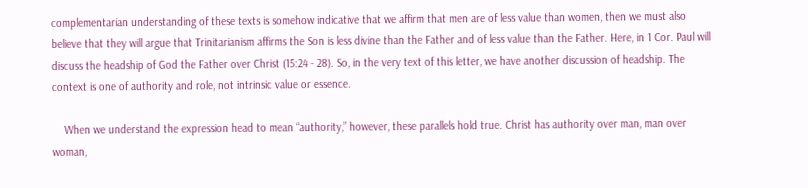complementarian understanding of these texts is somehow indicative that we affirm that men are of less value than women, then we must also believe that they will argue that Trinitarianism affirms the Son is less divine than the Father and of less value than the Father. Here, in 1 Cor. Paul will discuss the headship of God the Father over Christ (15:24 - 28). So, in the very text of this letter, we have another discussion of headship. The context is one of authority and role, not intrinsic value or essence.

    When we understand the expression head to mean “authority,” however, these parallels hold true. Christ has authority over man, man over woman,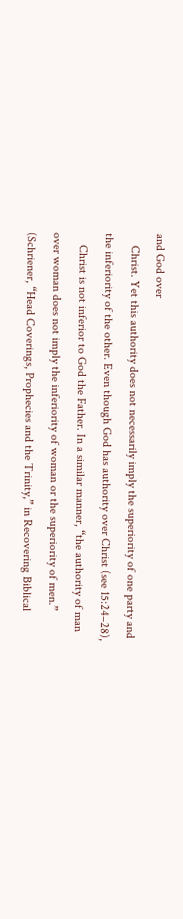and God over
    Christ. Yet this authority does not necessarily imply the superiority of one party and the inferiority of the other. Even though God has authority over Christ (see 15:24–28),
    Christ is not inferior to God the Father. In a similar manner, “the authority of man over woman does not imply the inferiority of woman or the superiority of men.” (Schriener, “Head Coverings, Prophecies and the Trinity,” in Recovering Biblical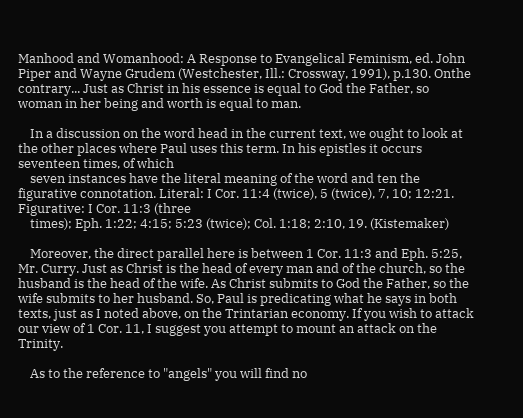Manhood and Womanhood: A Response to Evangelical Feminism, ed. John Piper and Wayne Grudem (Westchester, Ill.: Crossway, 1991), p.130. Onthe contrary... Just as Christ in his essence is equal to God the Father, so woman in her being and worth is equal to man.

    In a discussion on the word head in the current text, we ought to look at the other places where Paul uses this term. In his epistles it occurs seventeen times, of which
    seven instances have the literal meaning of the word and ten the figurative connotation. Literal: I Cor. 11:4 (twice), 5 (twice), 7, 10; 12:21. Figurative: I Cor. 11:3 (three
    times); Eph. 1:22; 4:15; 5:23 (twice); Col. 1:18; 2:10, 19. (Kistemaker)

    Moreover, the direct parallel here is between 1 Cor. 11:3 and Eph. 5:25, Mr. Curry. Just as Christ is the head of every man and of the church, so the husband is the head of the wife. As Christ submits to God the Father, so the wife submits to her husband. So, Paul is predicating what he says in both texts, just as I noted above, on the Trintarian economy. If you wish to attack our view of 1 Cor. 11, I suggest you attempt to mount an attack on the Trinity.

    As to the reference to "angels" you will find no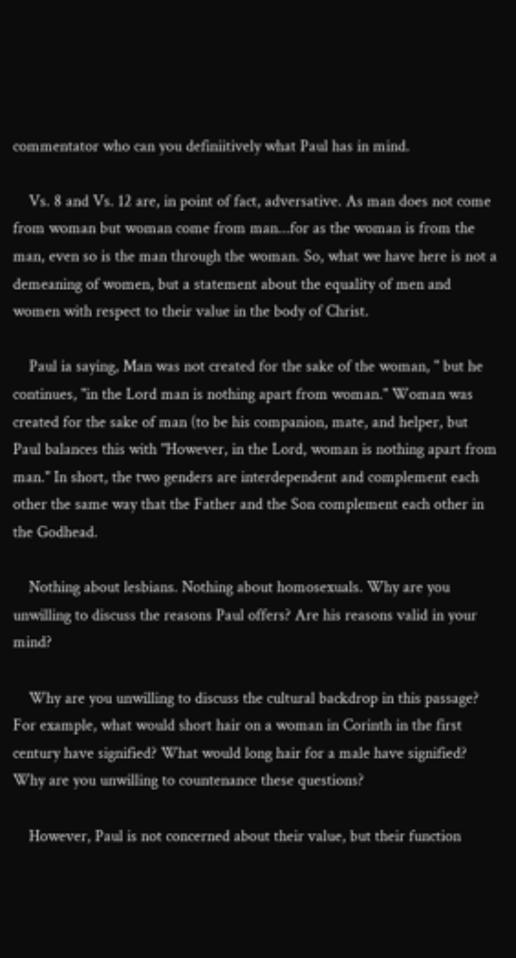commentator who can you definiitively what Paul has in mind.

    Vs. 8 and Vs. 12 are, in point of fact, adversative. As man does not come from woman but woman come from man...for as the woman is from the man, even so is the man through the woman. So, what we have here is not a demeaning of women, but a statement about the equality of men and women with respect to their value in the body of Christ.

    Paul ia saying, Man was not created for the sake of the woman, " but he continues, "in the Lord man is nothing apart from woman." Woman was created for the sake of man (to be his companion, mate, and helper, but Paul balances this with "However, in the Lord, woman is nothing apart from man." In short, the two genders are interdependent and complement each other the same way that the Father and the Son complement each other in the Godhead.

    Nothing about lesbians. Nothing about homosexuals. Why are you unwilling to discuss the reasons Paul offers? Are his reasons valid in your mind?

    Why are you unwilling to discuss the cultural backdrop in this passage? For example, what would short hair on a woman in Corinth in the first century have signified? What would long hair for a male have signified? Why are you unwilling to countenance these questions?

    However, Paul is not concerned about their value, but their function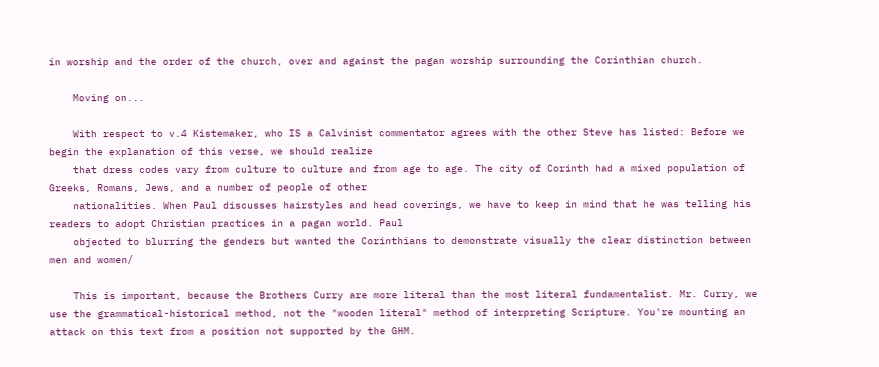in worship and the order of the church, over and against the pagan worship surrounding the Corinthian church.

    Moving on...

    With respect to v.4 Kistemaker, who IS a Calvinist commentator agrees with the other Steve has listed: Before we begin the explanation of this verse, we should realize
    that dress codes vary from culture to culture and from age to age. The city of Corinth had a mixed population of Greeks, Romans, Jews, and a number of people of other
    nationalities. When Paul discusses hairstyles and head coverings, we have to keep in mind that he was telling his readers to adopt Christian practices in a pagan world. Paul
    objected to blurring the genders but wanted the Corinthians to demonstrate visually the clear distinction between men and women/

    This is important, because the Brothers Curry are more literal than the most literal fundamentalist. Mr. Curry, we use the grammatical-historical method, not the "wooden literal" method of interpreting Scripture. You're mounting an attack on this text from a position not supported by the GHM.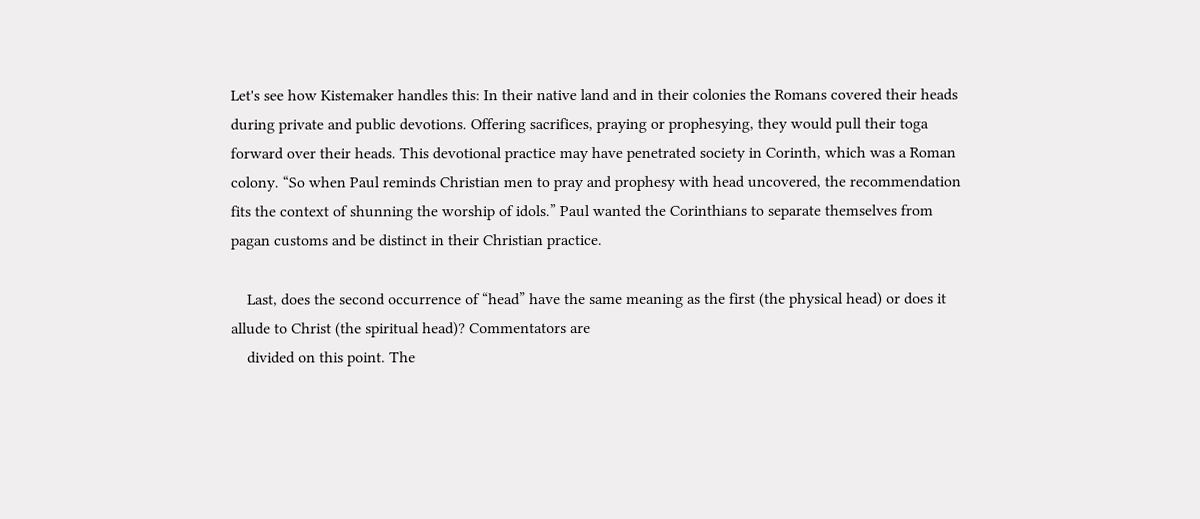Let's see how Kistemaker handles this: In their native land and in their colonies the Romans covered their heads during private and public devotions. Offering sacrifices, praying or prophesying, they would pull their toga forward over their heads. This devotional practice may have penetrated society in Corinth, which was a Roman colony. “So when Paul reminds Christian men to pray and prophesy with head uncovered, the recommendation fits the context of shunning the worship of idols.” Paul wanted the Corinthians to separate themselves from pagan customs and be distinct in their Christian practice.

    Last, does the second occurrence of “head” have the same meaning as the first (the physical head) or does it allude to Christ (the spiritual head)? Commentators are
    divided on this point. The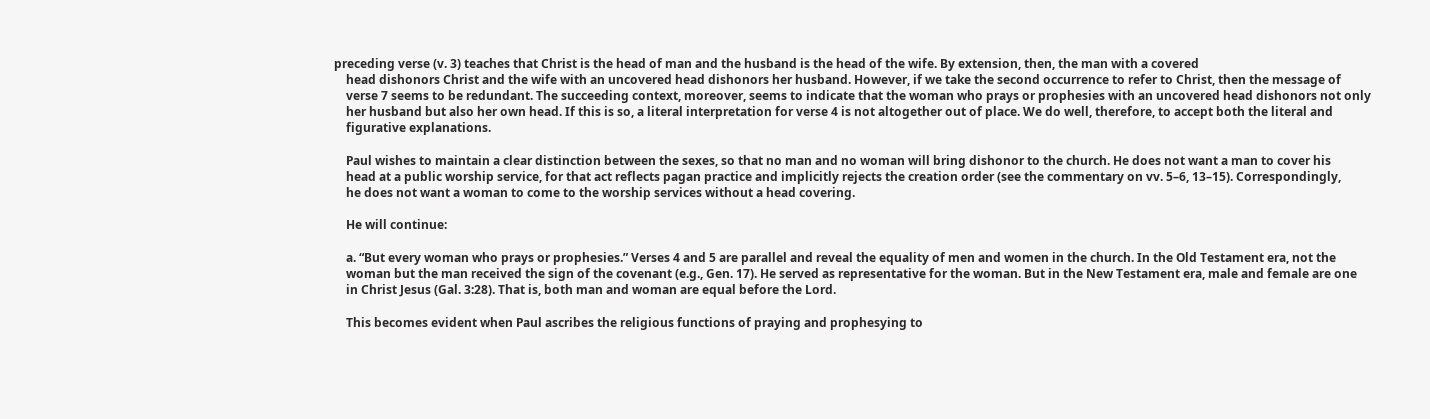preceding verse (v. 3) teaches that Christ is the head of man and the husband is the head of the wife. By extension, then, the man with a covered
    head dishonors Christ and the wife with an uncovered head dishonors her husband. However, if we take the second occurrence to refer to Christ, then the message of
    verse 7 seems to be redundant. The succeeding context, moreover, seems to indicate that the woman who prays or prophesies with an uncovered head dishonors not only
    her husband but also her own head. If this is so, a literal interpretation for verse 4 is not altogether out of place. We do well, therefore, to accept both the literal and
    figurative explanations.

    Paul wishes to maintain a clear distinction between the sexes, so that no man and no woman will bring dishonor to the church. He does not want a man to cover his
    head at a public worship service, for that act reflects pagan practice and implicitly rejects the creation order (see the commentary on vv. 5–6, 13–15). Correspondingly,
    he does not want a woman to come to the worship services without a head covering.

    He will continue:

    a. “But every woman who prays or prophesies.” Verses 4 and 5 are parallel and reveal the equality of men and women in the church. In the Old Testament era, not the
    woman but the man received the sign of the covenant (e.g., Gen. 17). He served as representative for the woman. But in the New Testament era, male and female are one
    in Christ Jesus (Gal. 3:28). That is, both man and woman are equal before the Lord.

    This becomes evident when Paul ascribes the religious functions of praying and prophesying to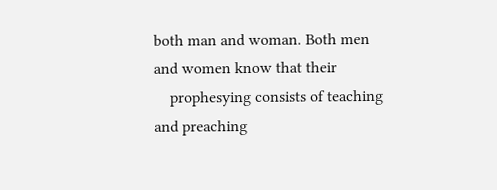both man and woman. Both men and women know that their
    prophesying consists of teaching and preaching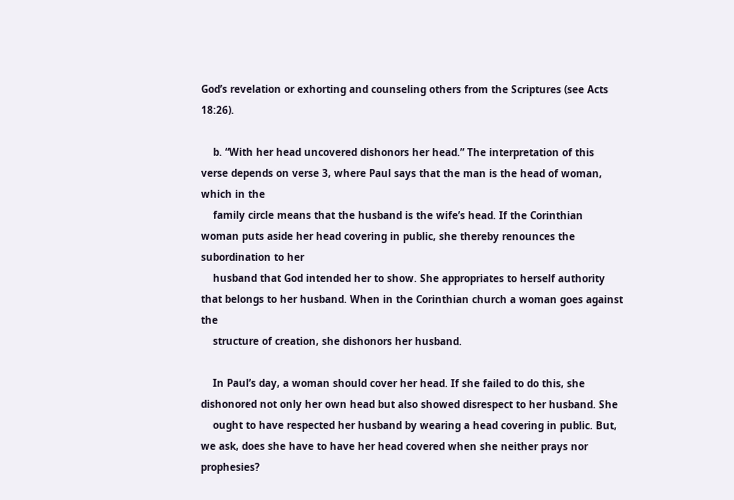God’s revelation or exhorting and counseling others from the Scriptures (see Acts 18:26).

    b. “With her head uncovered dishonors her head.” The interpretation of this verse depends on verse 3, where Paul says that the man is the head of woman, which in the
    family circle means that the husband is the wife’s head. If the Corinthian woman puts aside her head covering in public, she thereby renounces the subordination to her
    husband that God intended her to show. She appropriates to herself authority that belongs to her husband. When in the Corinthian church a woman goes against the
    structure of creation, she dishonors her husband.

    In Paul’s day, a woman should cover her head. If she failed to do this, she dishonored not only her own head but also showed disrespect to her husband. She
    ought to have respected her husband by wearing a head covering in public. But, we ask, does she have to have her head covered when she neither prays nor prophesies?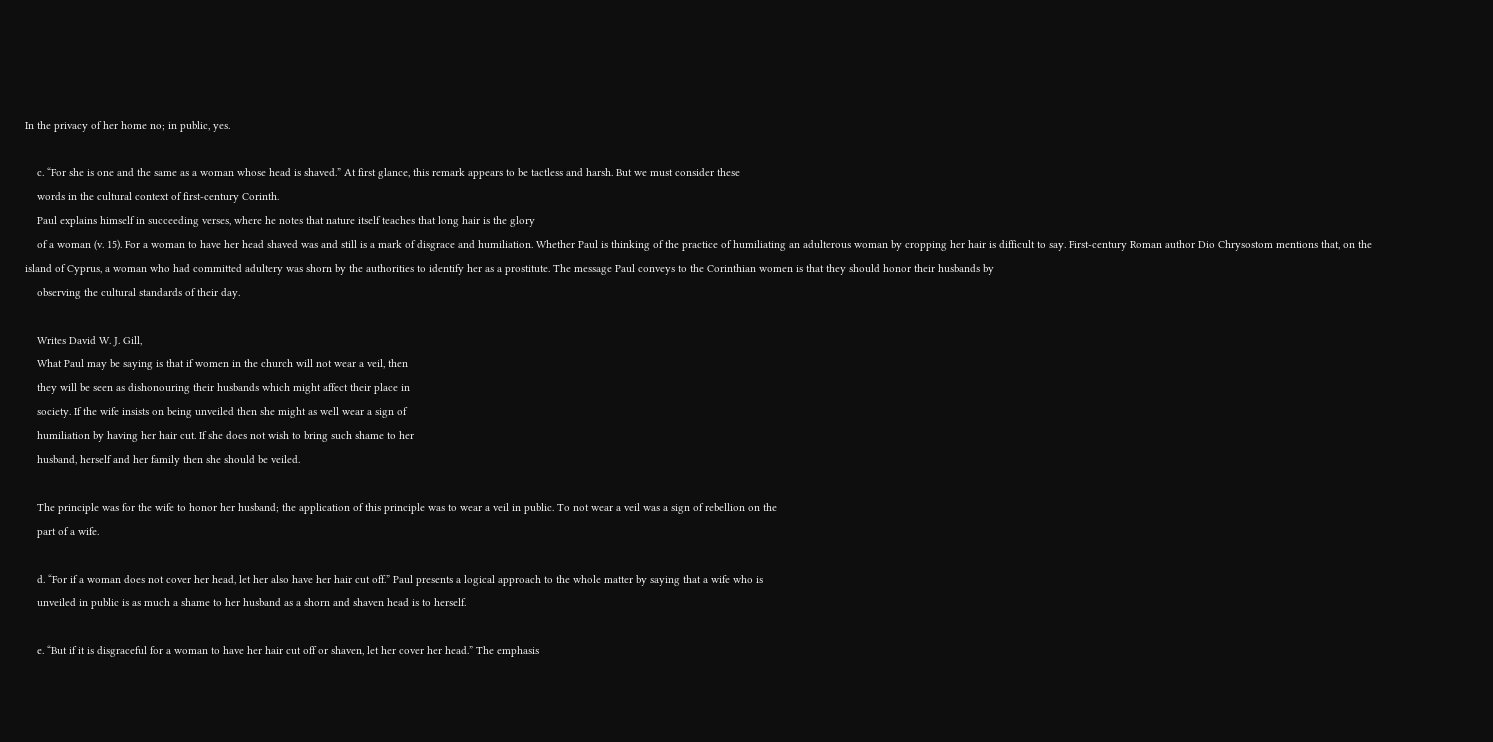In the privacy of her home no; in public, yes.

    c. “For she is one and the same as a woman whose head is shaved.” At first glance, this remark appears to be tactless and harsh. But we must consider these
    words in the cultural context of first-century Corinth.
    Paul explains himself in succeeding verses, where he notes that nature itself teaches that long hair is the glory
    of a woman (v. 15). For a woman to have her head shaved was and still is a mark of disgrace and humiliation. Whether Paul is thinking of the practice of humiliating an adulterous woman by cropping her hair is difficult to say. First-century Roman author Dio Chrysostom mentions that, on the island of Cyprus, a woman who had committed adultery was shorn by the authorities to identify her as a prostitute. The message Paul conveys to the Corinthian women is that they should honor their husbands by
    observing the cultural standards of their day.

    Writes David W. J. Gill,
    What Paul may be saying is that if women in the church will not wear a veil, then
    they will be seen as dishonouring their husbands which might affect their place in
    society. If the wife insists on being unveiled then she might as well wear a sign of
    humiliation by having her hair cut. If she does not wish to bring such shame to her
    husband, herself and her family then she should be veiled.

    The principle was for the wife to honor her husband; the application of this principle was to wear a veil in public. To not wear a veil was a sign of rebellion on the
    part of a wife.

    d. “For if a woman does not cover her head, let her also have her hair cut off.” Paul presents a logical approach to the whole matter by saying that a wife who is
    unveiled in public is as much a shame to her husband as a shorn and shaven head is to herself.

    e. “But if it is disgraceful for a woman to have her hair cut off or shaven, let her cover her head.” The emphasis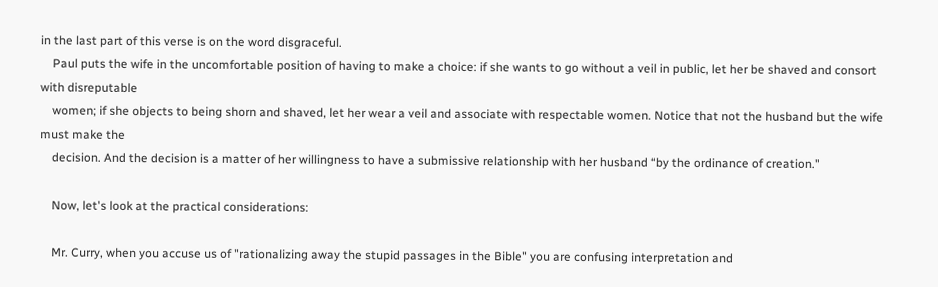in the last part of this verse is on the word disgraceful.
    Paul puts the wife in the uncomfortable position of having to make a choice: if she wants to go without a veil in public, let her be shaved and consort with disreputable
    women; if she objects to being shorn and shaved, let her wear a veil and associate with respectable women. Notice that not the husband but the wife must make the
    decision. And the decision is a matter of her willingness to have a submissive relationship with her husband “by the ordinance of creation."

    Now, let's look at the practical considerations:

    Mr. Curry, when you accuse us of "rationalizing away the stupid passages in the Bible" you are confusing interpretation and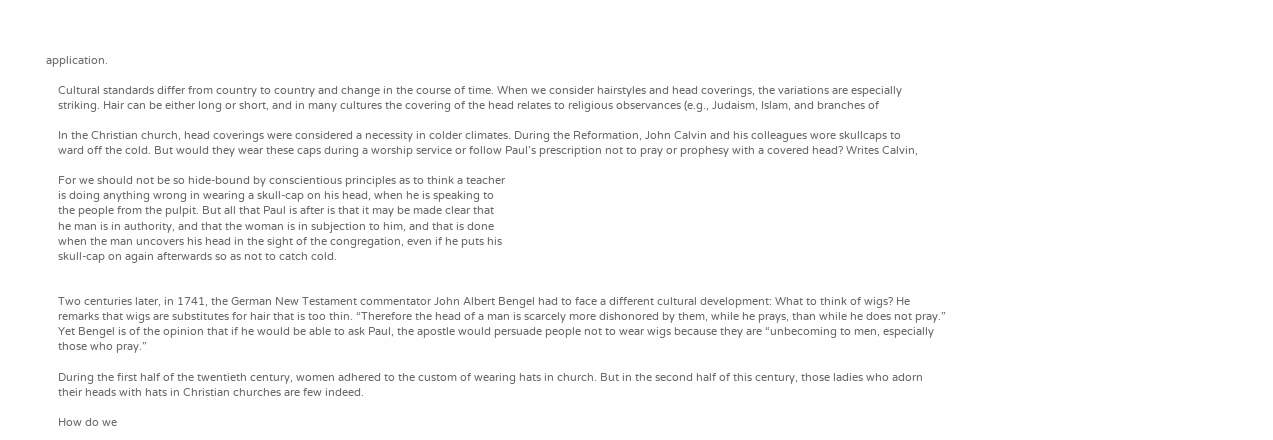application.

    Cultural standards differ from country to country and change in the course of time. When we consider hairstyles and head coverings, the variations are especially
    striking. Hair can be either long or short, and in many cultures the covering of the head relates to religious observances (e.g., Judaism, Islam, and branches of

    In the Christian church, head coverings were considered a necessity in colder climates. During the Reformation, John Calvin and his colleagues wore skullcaps to
    ward off the cold. But would they wear these caps during a worship service or follow Paul’s prescription not to pray or prophesy with a covered head? Writes Calvin,

    For we should not be so hide-bound by conscientious principles as to think a teacher
    is doing anything wrong in wearing a skull-cap on his head, when he is speaking to
    the people from the pulpit. But all that Paul is after is that it may be made clear that
    he man is in authority, and that the woman is in subjection to him, and that is done
    when the man uncovers his head in the sight of the congregation, even if he puts his
    skull-cap on again afterwards so as not to catch cold.


    Two centuries later, in 1741, the German New Testament commentator John Albert Bengel had to face a different cultural development: What to think of wigs? He
    remarks that wigs are substitutes for hair that is too thin. “Therefore the head of a man is scarcely more dishonored by them, while he prays, than while he does not pray.”
    Yet Bengel is of the opinion that if he would be able to ask Paul, the apostle would persuade people not to wear wigs because they are “unbecoming to men, especially
    those who pray.”

    During the first half of the twentieth century, women adhered to the custom of wearing hats in church. But in the second half of this century, those ladies who adorn
    their heads with hats in Christian churches are few indeed.

    How do we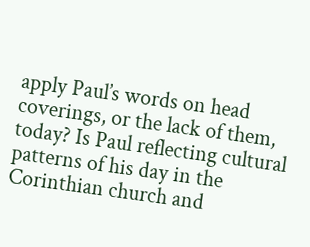apply Paul’s words on head coverings, or the lack of them, today? Is Paul reflecting cultural patterns of his day in the Corinthian church and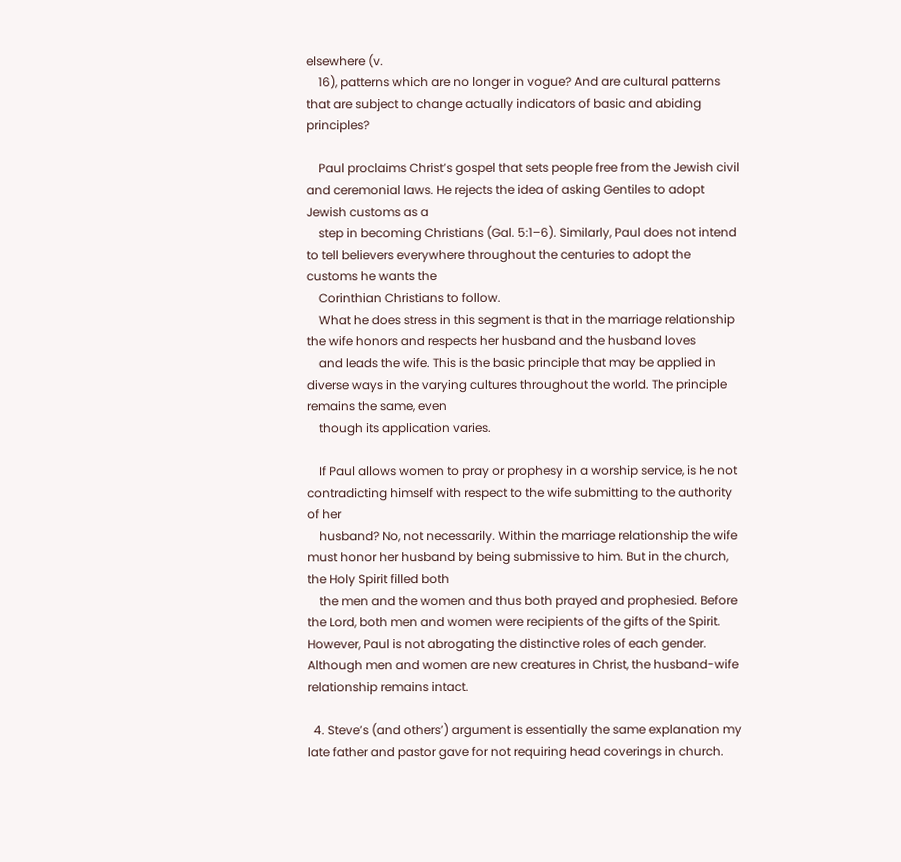elsewhere (v.
    16), patterns which are no longer in vogue? And are cultural patterns that are subject to change actually indicators of basic and abiding principles?

    Paul proclaims Christ’s gospel that sets people free from the Jewish civil and ceremonial laws. He rejects the idea of asking Gentiles to adopt Jewish customs as a
    step in becoming Christians (Gal. 5:1–6). Similarly, Paul does not intend to tell believers everywhere throughout the centuries to adopt the customs he wants the
    Corinthian Christians to follow.
    What he does stress in this segment is that in the marriage relationship the wife honors and respects her husband and the husband loves
    and leads the wife. This is the basic principle that may be applied in diverse ways in the varying cultures throughout the world. The principle remains the same, even
    though its application varies.

    If Paul allows women to pray or prophesy in a worship service, is he not contradicting himself with respect to the wife submitting to the authority of her
    husband? No, not necessarily. Within the marriage relationship the wife must honor her husband by being submissive to him. But in the church, the Holy Spirit filled both
    the men and the women and thus both prayed and prophesied. Before the Lord, both men and women were recipients of the gifts of the Spirit. However, Paul is not abrogating the distinctive roles of each gender. Although men and women are new creatures in Christ, the husband-wife relationship remains intact.

  4. Steve’s (and others’) argument is essentially the same explanation my late father and pastor gave for not requiring head coverings in church.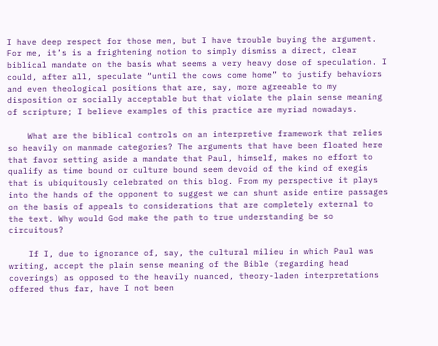I have deep respect for those men, but I have trouble buying the argument. For me, it’s is a frightening notion to simply dismiss a direct, clear biblical mandate on the basis what seems a very heavy dose of speculation. I could, after all, speculate “until the cows come home” to justify behaviors and even theological positions that are, say, more agreeable to my disposition or socially acceptable but that violate the plain sense meaning of scripture; I believe examples of this practice are myriad nowadays.

    What are the biblical controls on an interpretive framework that relies so heavily on manmade categories? The arguments that have been floated here that favor setting aside a mandate that Paul, himself, makes no effort to qualify as time bound or culture bound seem devoid of the kind of exegis that is ubiquitously celebrated on this blog. From my perspective it plays into the hands of the opponent to suggest we can shunt aside entire passages on the basis of appeals to considerations that are completely external to the text. Why would God make the path to true understanding be so circuitous?

    If I, due to ignorance of, say, the cultural milieu in which Paul was writing, accept the plain sense meaning of the Bible (regarding head coverings) as opposed to the heavily nuanced, theory-laden interpretations offered thus far, have I not been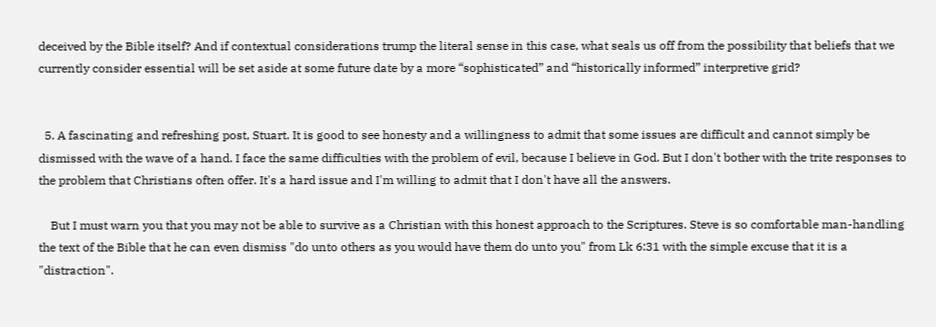deceived by the Bible itself? And if contextual considerations trump the literal sense in this case, what seals us off from the possibility that beliefs that we currently consider essential will be set aside at some future date by a more “sophisticated” and “historically informed” interpretive grid?


  5. A fascinating and refreshing post, Stuart. It is good to see honesty and a willingness to admit that some issues are difficult and cannot simply be dismissed with the wave of a hand. I face the same difficulties with the problem of evil, because I believe in God. But I don't bother with the trite responses to the problem that Christians often offer. It's a hard issue and I'm willing to admit that I don't have all the answers.

    But I must warn you that you may not be able to survive as a Christian with this honest approach to the Scriptures. Steve is so comfortable man-handling the text of the Bible that he can even dismiss "do unto others as you would have them do unto you" from Lk 6:31 with the simple excuse that it is a "distraction".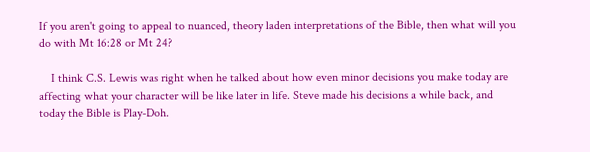If you aren't going to appeal to nuanced, theory laden interpretations of the Bible, then what will you do with Mt 16:28 or Mt 24?

    I think C.S. Lewis was right when he talked about how even minor decisions you make today are affecting what your character will be like later in life. Steve made his decisions a while back, and today the Bible is Play-Doh.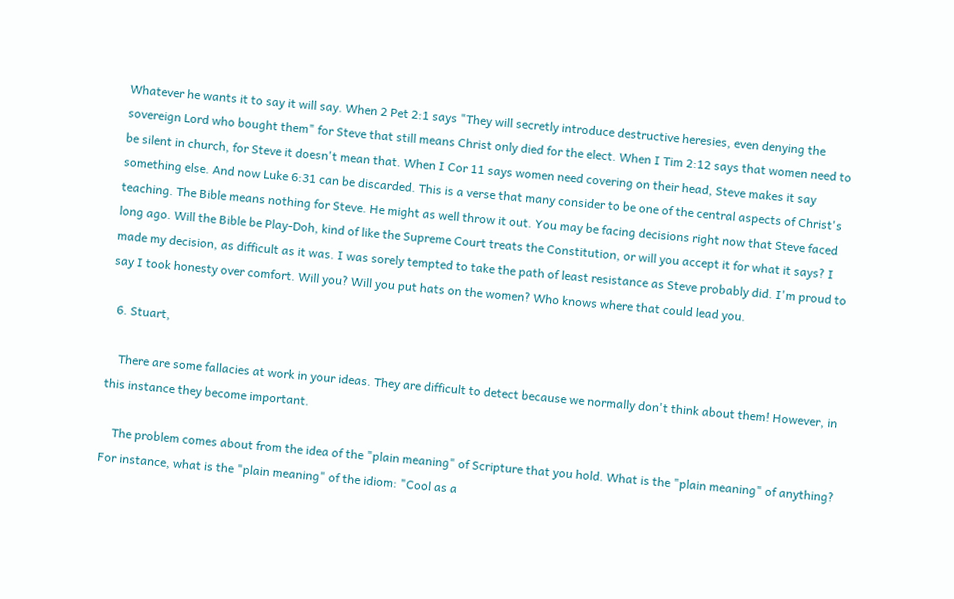Whatever he wants it to say it will say. When 2 Pet 2:1 says "They will secretly introduce destructive heresies, even denying the sovereign Lord who bought them" for Steve that still means Christ only died for the elect. When I Tim 2:12 says that women need to be silent in church, for Steve it doesn't mean that. When I Cor 11 says women need covering on their head, Steve makes it say something else. And now Luke 6:31 can be discarded. This is a verse that many consider to be one of the central aspects of Christ's teaching. The Bible means nothing for Steve. He might as well throw it out. You may be facing decisions right now that Steve faced long ago. Will the Bible be Play-Doh, kind of like the Supreme Court treats the Constitution, or will you accept it for what it says? I made my decision, as difficult as it was. I was sorely tempted to take the path of least resistance as Steve probably did. I'm proud to say I took honesty over comfort. Will you? Will you put hats on the women? Who knows where that could lead you.

  6. Stuart,

    There are some fallacies at work in your ideas. They are difficult to detect because we normally don't think about them! However, in this instance they become important.

    The problem comes about from the idea of the "plain meaning" of Scripture that you hold. What is the "plain meaning" of anything? For instance, what is the "plain meaning" of the idiom: "Cool as a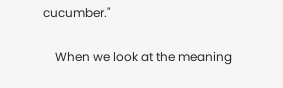cucumber."

    When we look at the meaning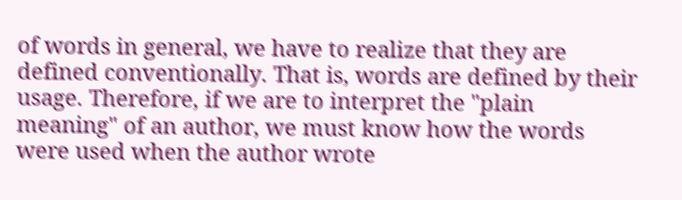of words in general, we have to realize that they are defined conventionally. That is, words are defined by their usage. Therefore, if we are to interpret the "plain meaning" of an author, we must know how the words were used when the author wrote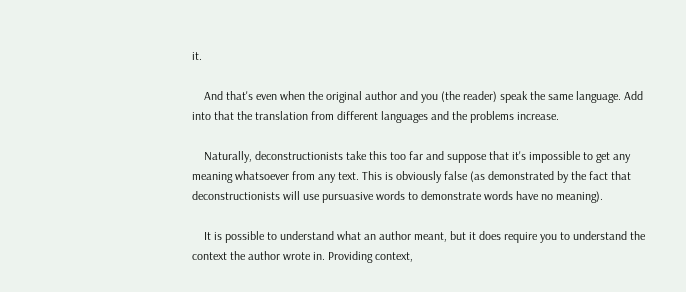it.

    And that's even when the original author and you (the reader) speak the same language. Add into that the translation from different languages and the problems increase.

    Naturally, deconstructionists take this too far and suppose that it's impossible to get any meaning whatsoever from any text. This is obviously false (as demonstrated by the fact that deconstructionists will use pursuasive words to demonstrate words have no meaning).

    It is possible to understand what an author meant, but it does require you to understand the context the author wrote in. Providing context,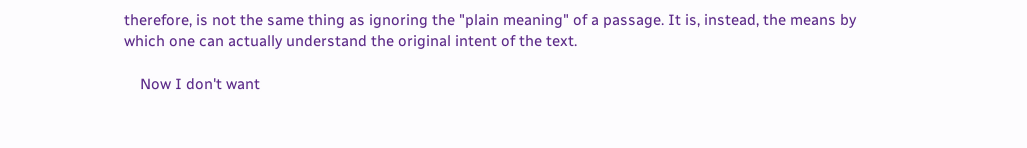therefore, is not the same thing as ignoring the "plain meaning" of a passage. It is, instead, the means by which one can actually understand the original intent of the text.

    Now I don't want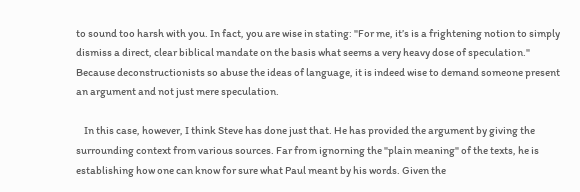to sound too harsh with you. In fact, you are wise in stating: "For me, it’s is a frightening notion to simply dismiss a direct, clear biblical mandate on the basis what seems a very heavy dose of speculation." Because deconstructionists so abuse the ideas of language, it is indeed wise to demand someone present an argument and not just mere speculation.

    In this case, however, I think Steve has done just that. He has provided the argument by giving the surrounding context from various sources. Far from ignorning the "plain meaning" of the texts, he is establishing how one can know for sure what Paul meant by his words. Given the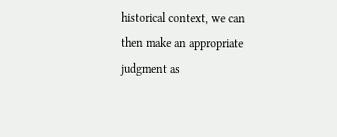historical context, we can then make an appropriate judgment as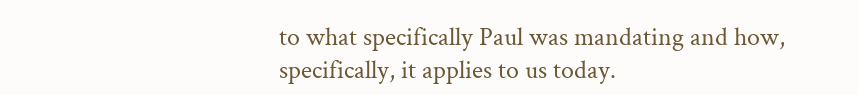to what specifically Paul was mandating and how, specifically, it applies to us today.